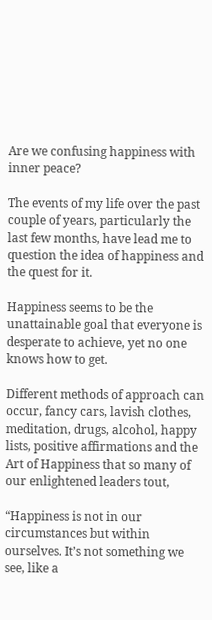Are we confusing happiness with inner peace?

The events of my life over the past couple of years, particularly the last few months, have lead me to question the idea of happiness and the quest for it.

Happiness seems to be the unattainable goal that everyone is desperate to achieve, yet no one knows how to get.

Different methods of approach can occur, fancy cars, lavish clothes, meditation, drugs, alcohol, happy lists, positive affirmations and the Art of Happiness that so many of our enlightened leaders tout,

“Happiness is not in our circumstances but within ourselves. It’s not something we see, like a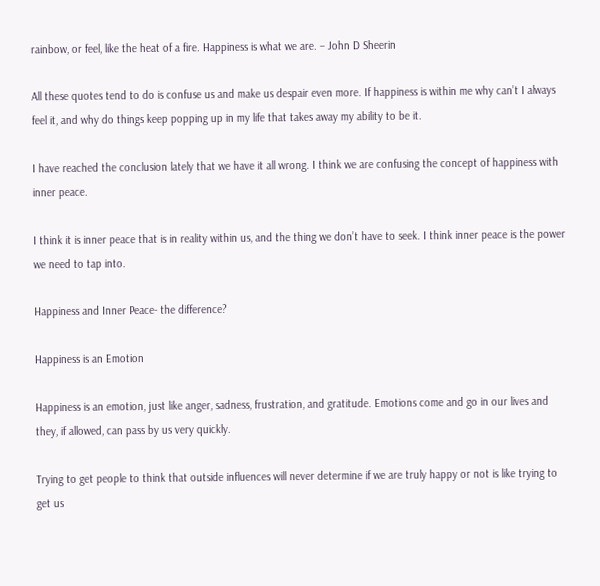rainbow, or feel, like the heat of a fire. Happiness is what we are. – John D Sheerin

All these quotes tend to do is confuse us and make us despair even more. If happiness is within me why can’t I always feel it, and why do things keep popping up in my life that takes away my ability to be it.

I have reached the conclusion lately that we have it all wrong. I think we are confusing the concept of happiness with inner peace.

I think it is inner peace that is in reality within us, and the thing we don’t have to seek. I think inner peace is the power we need to tap into.

Happiness and Inner Peace- the difference?

Happiness is an Emotion

Happiness is an emotion, just like anger, sadness, frustration, and gratitude. Emotions come and go in our lives and they, if allowed, can pass by us very quickly.

Trying to get people to think that outside influences will never determine if we are truly happy or not is like trying to get us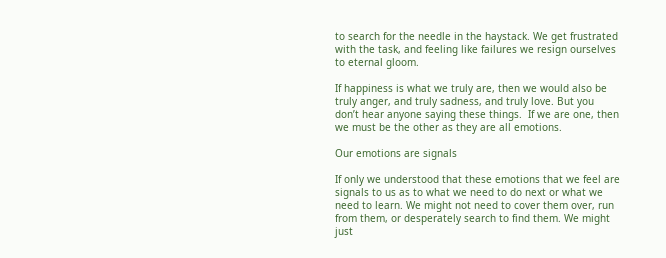to search for the needle in the haystack. We get frustrated with the task, and feeling like failures we resign ourselves to eternal gloom.

If happiness is what we truly are, then we would also be truly anger, and truly sadness, and truly love. But you don’t hear anyone saying these things.  If we are one, then we must be the other as they are all emotions.

Our emotions are signals

If only we understood that these emotions that we feel are signals to us as to what we need to do next or what we need to learn. We might not need to cover them over, run from them, or desperately search to find them. We might just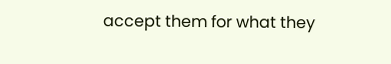accept them for what they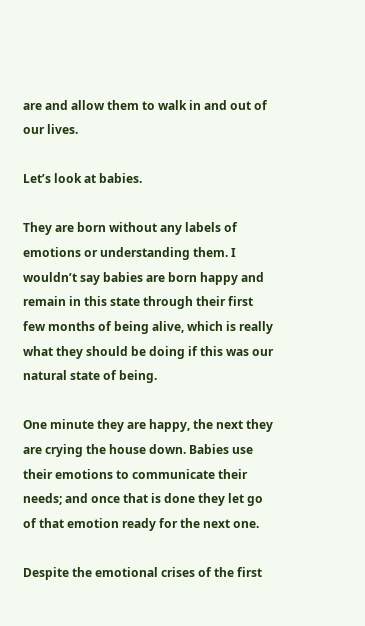are and allow them to walk in and out of our lives.

Let’s look at babies.

They are born without any labels of emotions or understanding them. I wouldn’t say babies are born happy and remain in this state through their first few months of being alive, which is really what they should be doing if this was our natural state of being.

One minute they are happy, the next they are crying the house down. Babies use their emotions to communicate their needs; and once that is done they let go of that emotion ready for the next one.

Despite the emotional crises of the first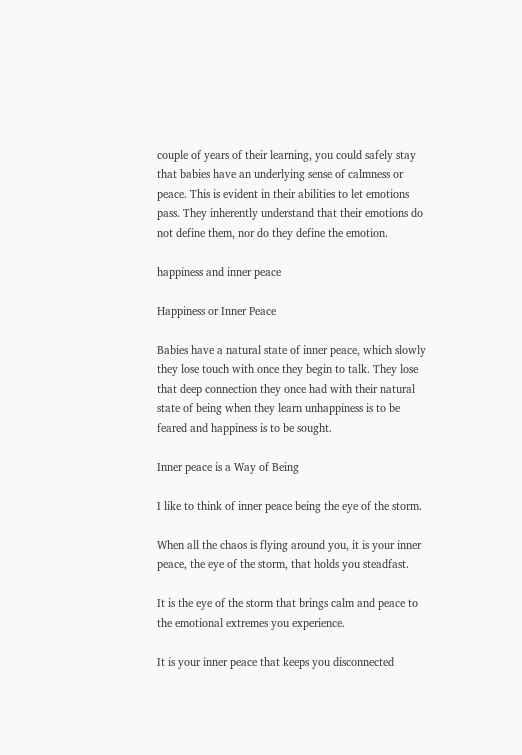couple of years of their learning, you could safely stay that babies have an underlying sense of calmness or peace. This is evident in their abilities to let emotions pass. They inherently understand that their emotions do not define them, nor do they define the emotion.

happiness and inner peace

Happiness or Inner Peace

Babies have a natural state of inner peace, which slowly they lose touch with once they begin to talk. They lose that deep connection they once had with their natural state of being when they learn unhappiness is to be feared and happiness is to be sought.

Inner peace is a Way of Being

I like to think of inner peace being the eye of the storm.

When all the chaos is flying around you, it is your inner peace, the eye of the storm, that holds you steadfast.

It is the eye of the storm that brings calm and peace to the emotional extremes you experience.

It is your inner peace that keeps you disconnected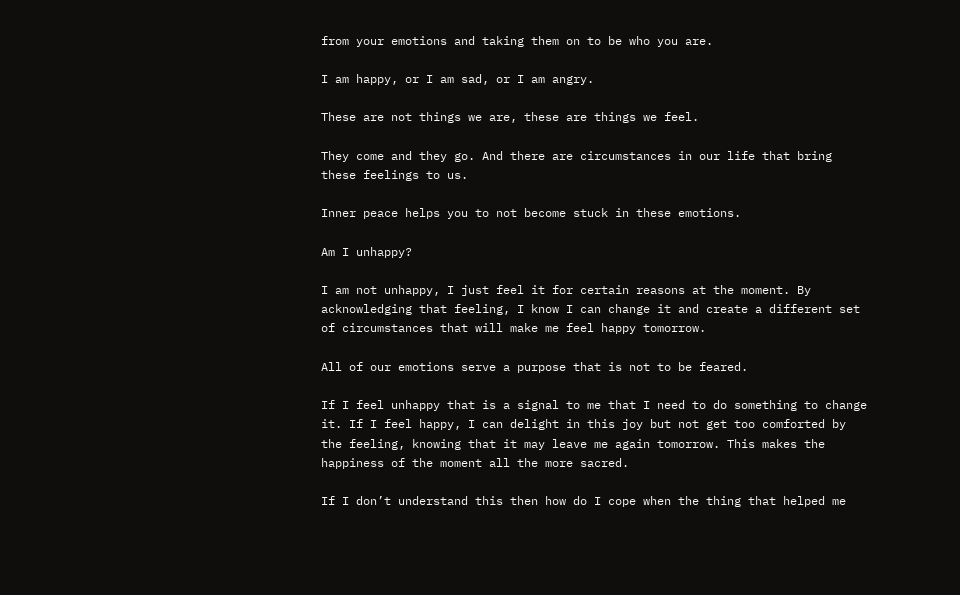from your emotions and taking them on to be who you are.

I am happy, or I am sad, or I am angry.

These are not things we are, these are things we feel.

They come and they go. And there are circumstances in our life that bring these feelings to us.

Inner peace helps you to not become stuck in these emotions.

Am I unhappy?

I am not unhappy, I just feel it for certain reasons at the moment. By acknowledging that feeling, I know I can change it and create a different set of circumstances that will make me feel happy tomorrow.

All of our emotions serve a purpose that is not to be feared.

If I feel unhappy that is a signal to me that I need to do something to change it. If I feel happy, I can delight in this joy but not get too comforted by the feeling, knowing that it may leave me again tomorrow. This makes the happiness of the moment all the more sacred.

If I don’t understand this then how do I cope when the thing that helped me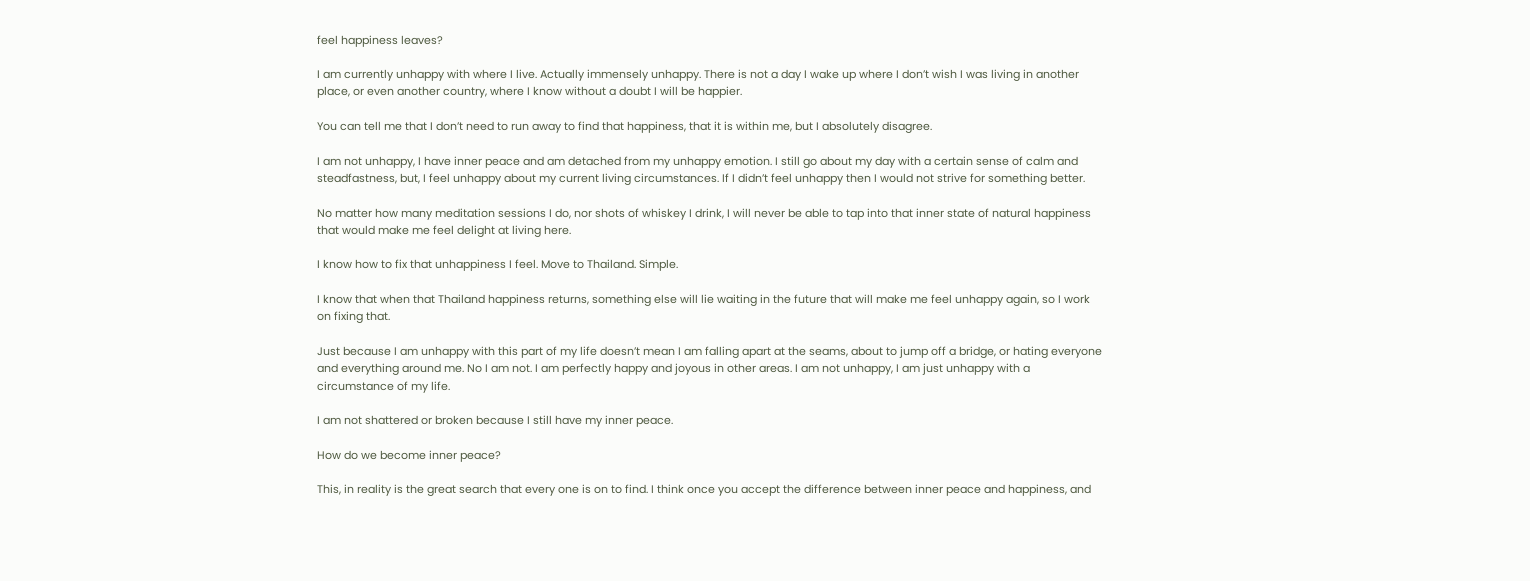feel happiness leaves?

I am currently unhappy with where I live. Actually immensely unhappy. There is not a day I wake up where I don’t wish I was living in another place, or even another country, where I know without a doubt I will be happier.

You can tell me that I don’t need to run away to find that happiness, that it is within me, but I absolutely disagree.

I am not unhappy, I have inner peace and am detached from my unhappy emotion. I still go about my day with a certain sense of calm and steadfastness, but, I feel unhappy about my current living circumstances. If I didn’t feel unhappy then I would not strive for something better.

No matter how many meditation sessions I do, nor shots of whiskey I drink, I will never be able to tap into that inner state of natural happiness that would make me feel delight at living here.

I know how to fix that unhappiness I feel. Move to Thailand. Simple.

I know that when that Thailand happiness returns, something else will lie waiting in the future that will make me feel unhappy again, so I work on fixing that.

Just because I am unhappy with this part of my life doesn’t mean I am falling apart at the seams, about to jump off a bridge, or hating everyone and everything around me. No I am not. I am perfectly happy and joyous in other areas. I am not unhappy, I am just unhappy with a circumstance of my life.

I am not shattered or broken because I still have my inner peace.

How do we become inner peace?

This, in reality is the great search that every one is on to find. I think once you accept the difference between inner peace and happiness, and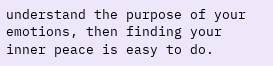understand the purpose of your emotions, then finding your inner peace is easy to do.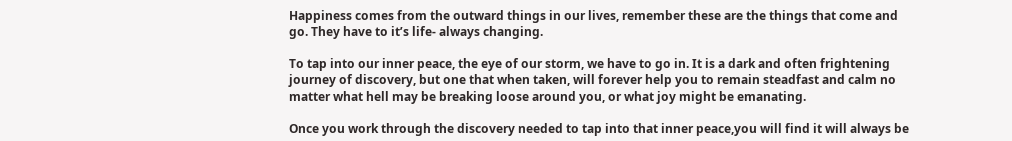Happiness comes from the outward things in our lives, remember these are the things that come and go. They have to it’s life- always changing.

To tap into our inner peace, the eye of our storm, we have to go in. It is a dark and often frightening journey of discovery, but one that when taken, will forever help you to remain steadfast and calm no matter what hell may be breaking loose around you, or what joy might be emanating.

Once you work through the discovery needed to tap into that inner peace,you will find it will always be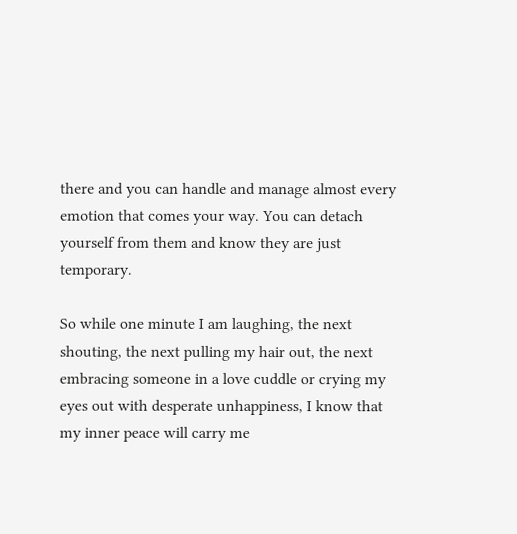there and you can handle and manage almost every emotion that comes your way. You can detach yourself from them and know they are just temporary.

So while one minute I am laughing, the next shouting, the next pulling my hair out, the next embracing someone in a love cuddle or crying my eyes out with desperate unhappiness, I know that my inner peace will carry me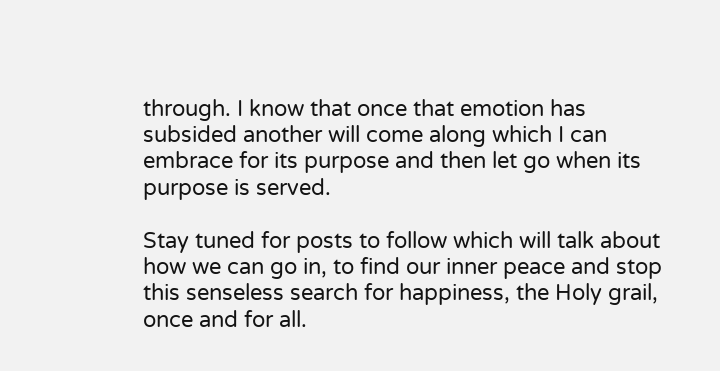through. I know that once that emotion has subsided another will come along which I can embrace for its purpose and then let go when its purpose is served.

Stay tuned for posts to follow which will talk about how we can go in, to find our inner peace and stop this senseless search for happiness, the Holy grail,  once and for all.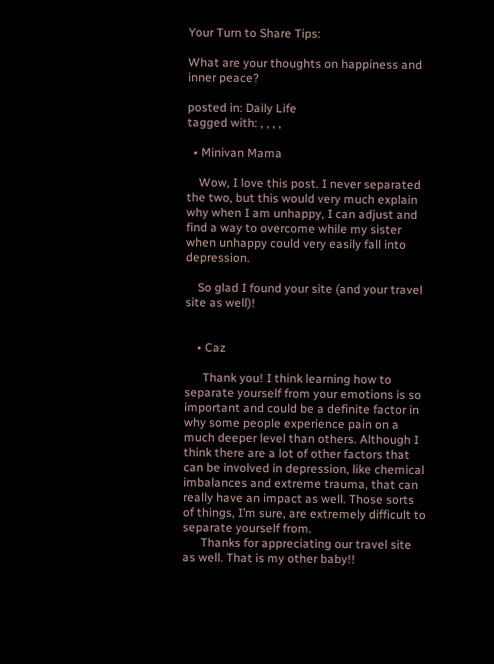Your Turn to Share Tips:

What are your thoughts on happiness and inner peace?

posted in: Daily Life
tagged with: , , , ,

  • Minivan Mama

    Wow, I love this post. I never separated the two, but this would very much explain why when I am unhappy, I can adjust and find a way to overcome while my sister when unhappy could very easily fall into depression.

    So glad I found your site (and your travel site as well)!


    • Caz

      Thank you! I think learning how to separate yourself from your emotions is so important and could be a definite factor in why some people experience pain on a much deeper level than others. Although I think there are a lot of other factors that can be involved in depression, like chemical imbalances and extreme trauma, that can really have an impact as well. Those sorts of things, I’m sure, are extremely difficult to separate yourself from.
      Thanks for appreciating our travel site as well. That is my other baby!!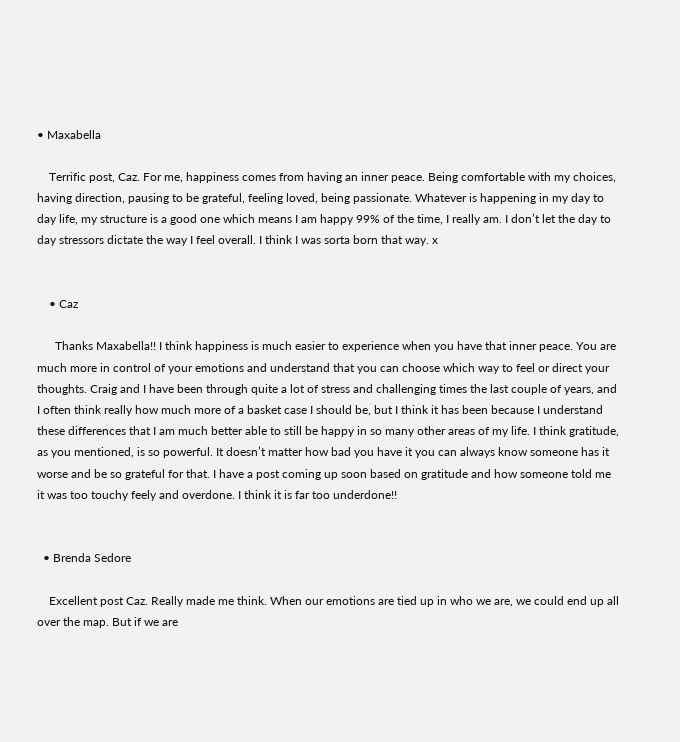• Maxabella

    Terrific post, Caz. For me, happiness comes from having an inner peace. Being comfortable with my choices, having direction, pausing to be grateful, feeling loved, being passionate. Whatever is happening in my day to day life, my structure is a good one which means I am happy 99% of the time, I really am. I don’t let the day to day stressors dictate the way I feel overall. I think I was sorta born that way. x


    • Caz

      Thanks Maxabella!! I think happiness is much easier to experience when you have that inner peace. You are much more in control of your emotions and understand that you can choose which way to feel or direct your thoughts. Craig and I have been through quite a lot of stress and challenging times the last couple of years, and I often think really how much more of a basket case I should be, but I think it has been because I understand these differences that I am much better able to still be happy in so many other areas of my life. I think gratitude, as you mentioned, is so powerful. It doesn’t matter how bad you have it you can always know someone has it worse and be so grateful for that. I have a post coming up soon based on gratitude and how someone told me it was too touchy feely and overdone. I think it is far too underdone!!


  • Brenda Sedore

    Excellent post Caz. Really made me think. When our emotions are tied up in who we are, we could end up all over the map. But if we are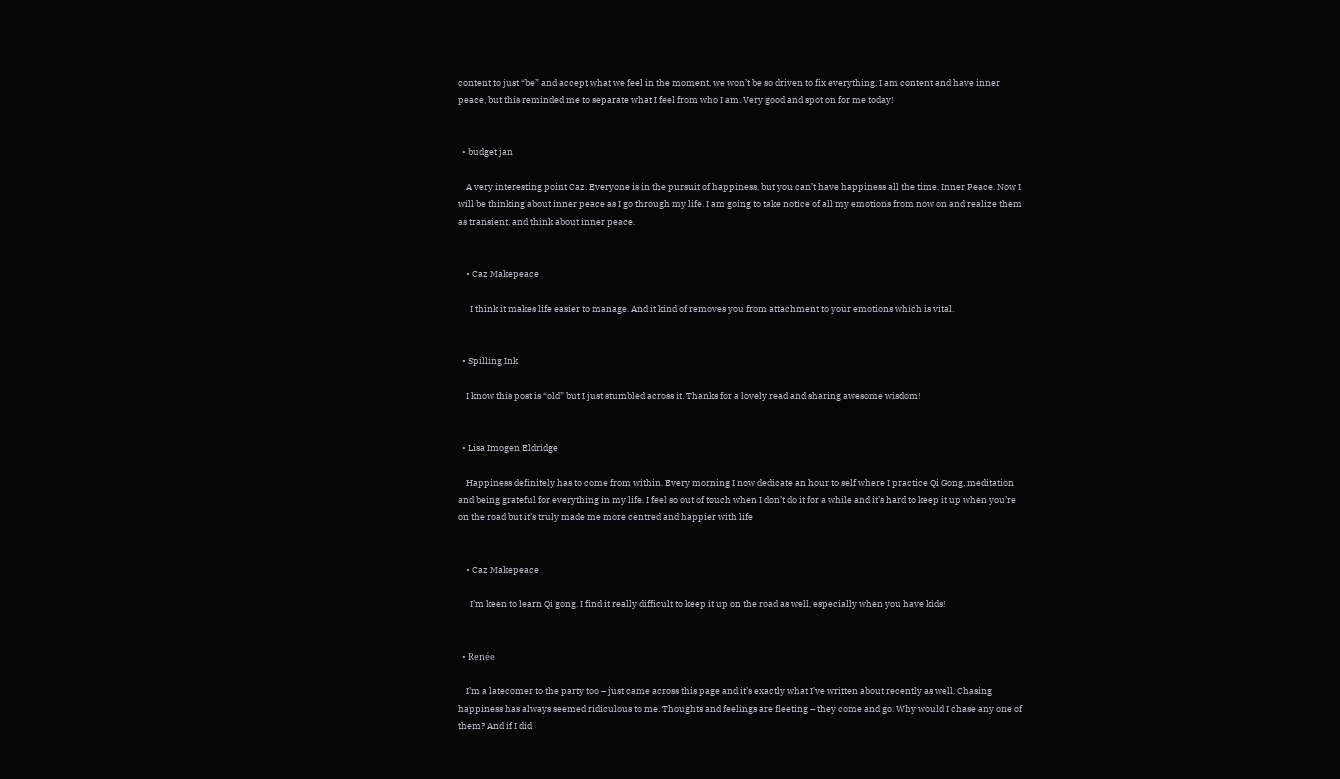content to just “be” and accept what we feel in the moment, we won’t be so driven to fix everything. I am content and have inner peace, but this reminded me to separate what I feel from who I am. Very good and spot on for me today!


  • budget jan

    A very interesting point Caz. Everyone is in the pursuit of happiness, but you can’t have happiness all the time. Inner Peace. Now I will be thinking about inner peace as I go through my life. I am going to take notice of all my emotions from now on and realize them as transient, and think about inner peace.


    • Caz Makepeace

      I think it makes life easier to manage. And it kind of removes you from attachment to your emotions which is vital.


  • Spilling Ink

    I know this post is “old” but I just stumbled across it. Thanks for a lovely read and sharing awesome wisdom!


  • Lisa Imogen Eldridge

    Happiness definitely has to come from within. Every morning I now dedicate an hour to self where I practice Qi Gong, meditation and being grateful for everything in my life. I feel so out of touch when I don’t do it for a while and it’s hard to keep it up when you’re on the road but it’s truly made me more centred and happier with life


    • Caz Makepeace

      I’m keen to learn Qi gong. I find it really difficult to keep it up on the road as well, especially when you have kids!


  • Renée

    I’m a latecomer to the party too – just came across this page and it’s exactly what I’ve written about recently as well. Chasing happiness has always seemed ridiculous to me. Thoughts and feelings are fleeting – they come and go. Why would I chase any one of them? And if I did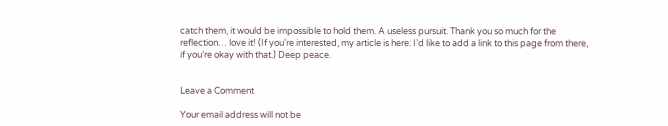catch them, it would be impossible to hold them. A useless pursuit. Thank you so much for the reflection… love it! (If you’re interested, my article is here: I’d like to add a link to this page from there, if you’re okay with that.) Deep peace.


Leave a Comment

Your email address will not be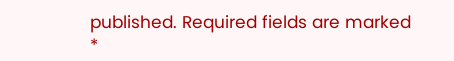published. Required fields are marked *